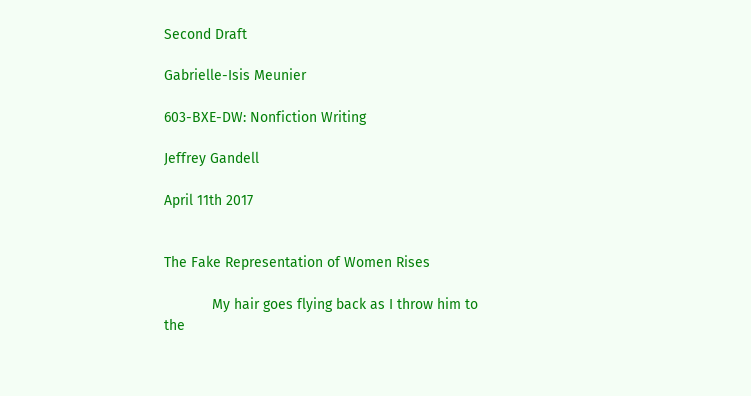Second Draft

Gabrielle-Isis Meunier

603-BXE-DW: Nonfiction Writing

Jeffrey Gandell

April 11th 2017


The Fake Representation of Women Rises

            My hair goes flying back as I throw him to the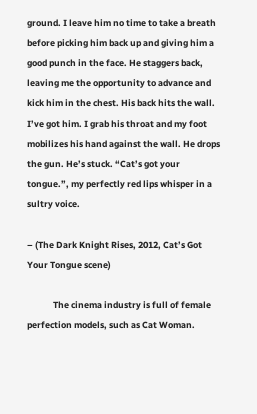ground. I leave him no time to take a breath before picking him back up and giving him a good punch in the face. He staggers back, leaving me the opportunity to advance and kick him in the chest. His back hits the wall. I’ve got him. I grab his throat and my foot mobilizes his hand against the wall. He drops the gun. He’s stuck. “Cat’s got your tongue.”, my perfectly red lips whisper in a sultry voice.

– (The Dark Knight Rises, 2012, Cat’s Got Your Tongue scene)

             The cinema industry is full of female perfection models, such as Cat Woman.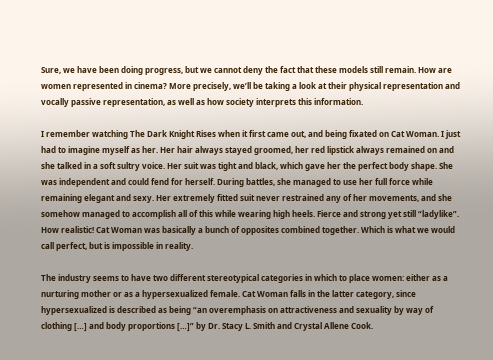Sure, we have been doing progress, but we cannot deny the fact that these models still remain. How are women represented in cinema? More precisely, we’ll be taking a look at their physical representation and vocally passive representation, as well as how society interprets this information.

I remember watching The Dark Knight Rises when it first came out, and being fixated on Cat Woman. I just had to imagine myself as her. Her hair always stayed groomed, her red lipstick always remained on and she talked in a soft sultry voice. Her suit was tight and black, which gave her the perfect body shape. She was independent and could fend for herself. During battles, she managed to use her full force while remaining elegant and sexy. Her extremely fitted suit never restrained any of her movements, and she somehow managed to accomplish all of this while wearing high heels. Fierce and strong yet still “ladylike”. How realistic! Cat Woman was basically a bunch of opposites combined together. Which is what we would call perfect, but is impossible in reality.

The industry seems to have two different stereotypical categories in which to place women: either as a nurturing mother or as a hypersexualized female. Cat Woman falls in the latter category, since hypersexualized is described as being “an overemphasis on attractiveness and sexuality by way of clothing […] and body proportions […]” by Dr. Stacy L. Smith and Crystal Allene Cook.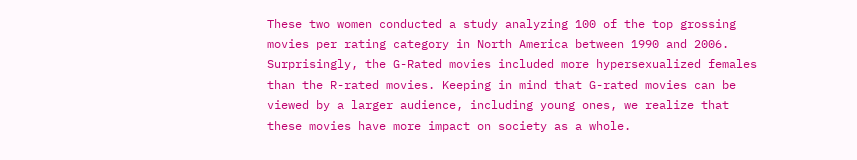These two women conducted a study analyzing 100 of the top grossing movies per rating category in North America between 1990 and 2006. Surprisingly, the G-Rated movies included more hypersexualized females than the R-rated movies. Keeping in mind that G-rated movies can be viewed by a larger audience, including young ones, we realize that these movies have more impact on society as a whole.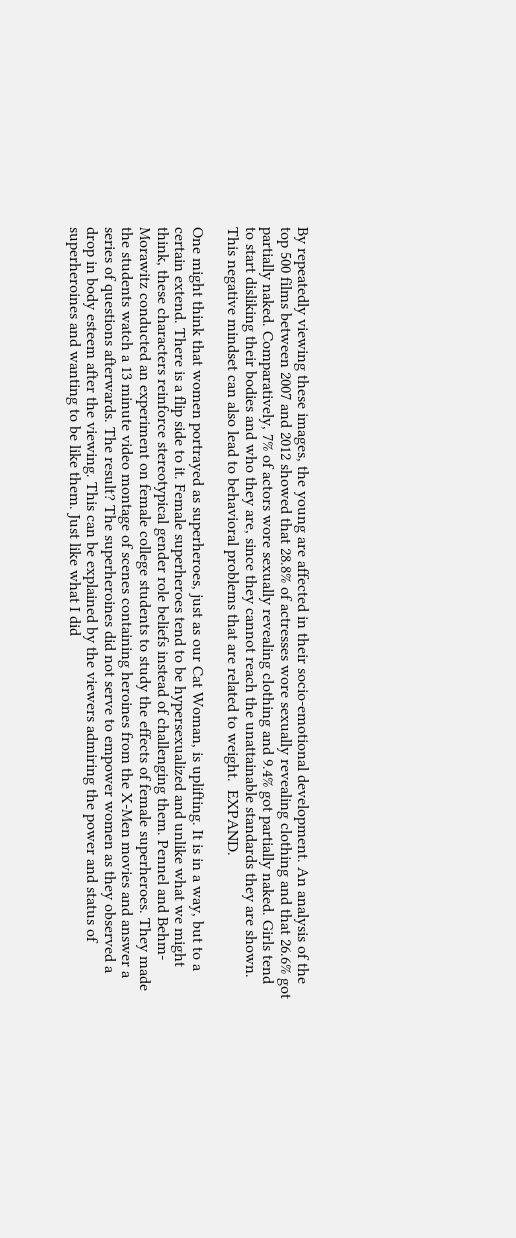By repeatedly viewing these images, the young are affected in their socio-emotional development. An analysis of the top 500 films between 2007 and 2012 showed that 28.8% of actresses wore sexually revealing clothing and that 26.6% got partially naked. Comparatively, 7% of actors wore sexually revealing clothing and 9.4% got partially naked. Girls tend to start disliking their bodies and who they are, since they cannot reach the unattainable standards they are shown. This negative mindset can also lead to behavioral problems that are related to weight.  EXPAND.

One might think that women portrayed as superheroes, just as our Cat Woman, is uplifting. It is in a way, but to a certain extend. There is a flip side to it. Female superheroes tend to be hypersexualized and unlike what we might think, these characters reinforce stereotypical gender role beliefs instead of challenging them. Pennel and Behm-Morawitz conducted an experiment on female college students to study the effects of female superheroes. They made the students watch a 13 minute video montage of scenes containing heroines from the X-Men movies and answer a series of questions afterwards. The result? The superheroines did not serve to empower women as they observed a drop in body esteem after the viewing. This can be explained by the viewers admiring the power and status of superheroines and wanting to be like them. Just like what I did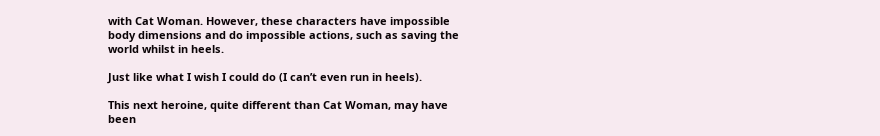with Cat Woman. However, these characters have impossible body dimensions and do impossible actions, such as saving the world whilst in heels.

Just like what I wish I could do (I can’t even run in heels).

This next heroine, quite different than Cat Woman, may have been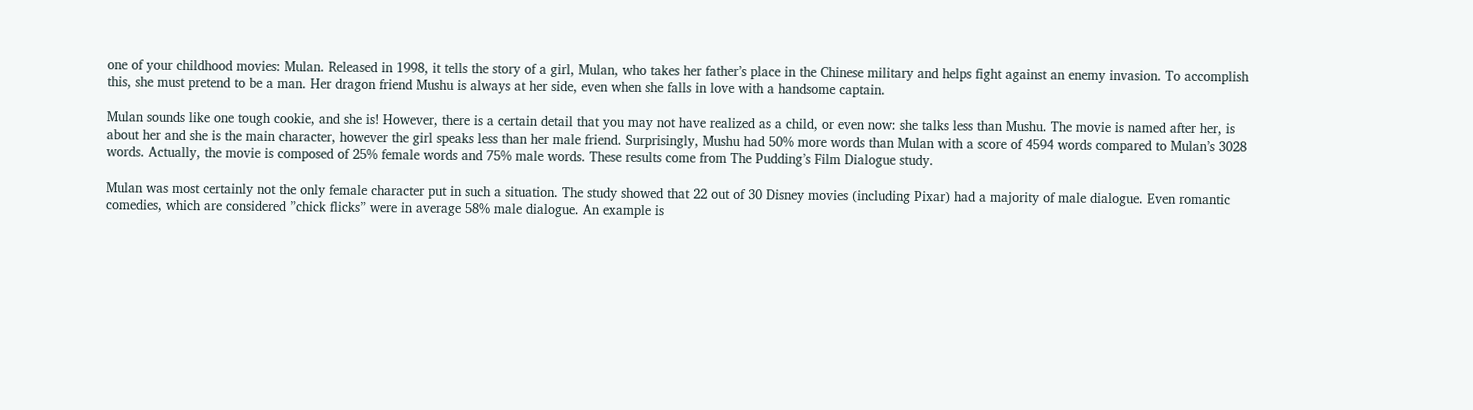one of your childhood movies: Mulan. Released in 1998, it tells the story of a girl, Mulan, who takes her father’s place in the Chinese military and helps fight against an enemy invasion. To accomplish this, she must pretend to be a man. Her dragon friend Mushu is always at her side, even when she falls in love with a handsome captain.

Mulan sounds like one tough cookie, and she is! However, there is a certain detail that you may not have realized as a child, or even now: she talks less than Mushu. The movie is named after her, is about her and she is the main character, however the girl speaks less than her male friend. Surprisingly, Mushu had 50% more words than Mulan with a score of 4594 words compared to Mulan’s 3028 words. Actually, the movie is composed of 25% female words and 75% male words. These results come from The Pudding’s Film Dialogue study.

Mulan was most certainly not the only female character put in such a situation. The study showed that 22 out of 30 Disney movies (including Pixar) had a majority of male dialogue. Even romantic comedies, which are considered ”chick flicks” were in average 58% male dialogue. An example is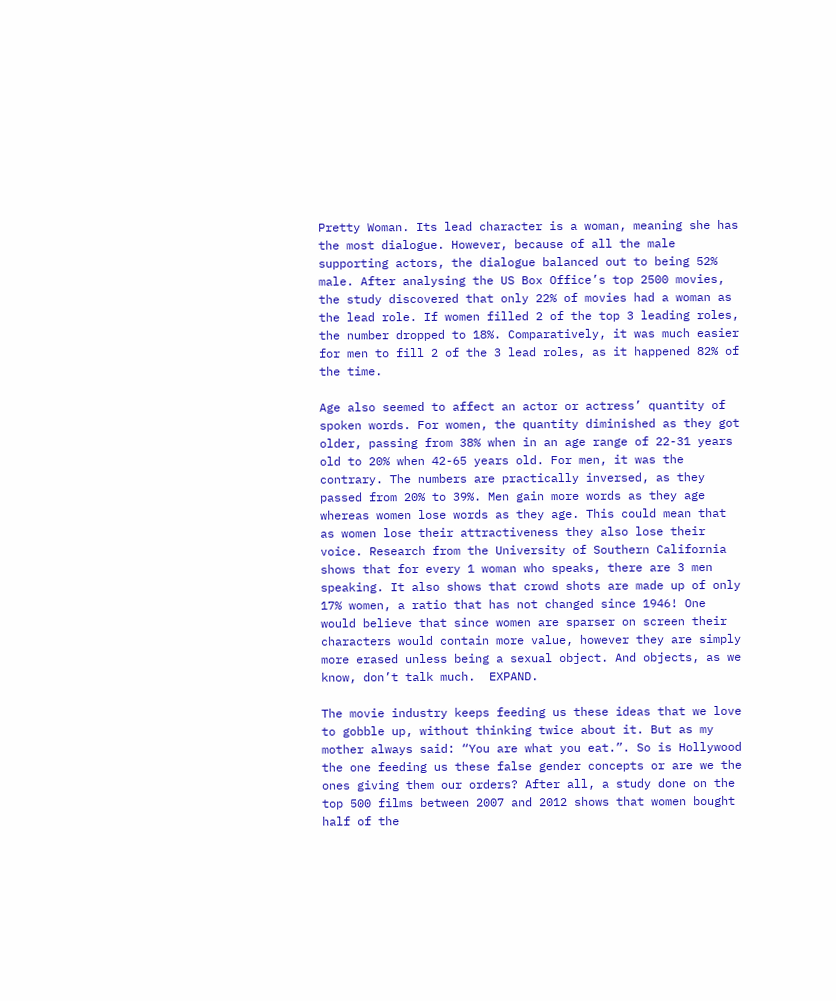Pretty Woman. Its lead character is a woman, meaning she has the most dialogue. However, because of all the male supporting actors, the dialogue balanced out to being 52% male. After analysing the US Box Office’s top 2500 movies, the study discovered that only 22% of movies had a woman as the lead role. If women filled 2 of the top 3 leading roles, the number dropped to 18%. Comparatively, it was much easier for men to fill 2 of the 3 lead roles, as it happened 82% of the time.

Age also seemed to affect an actor or actress’ quantity of spoken words. For women, the quantity diminished as they got older, passing from 38% when in an age range of 22-31 years old to 20% when 42-65 years old. For men, it was the contrary. The numbers are practically inversed, as they passed from 20% to 39%. Men gain more words as they age whereas women lose words as they age. This could mean that as women lose their attractiveness they also lose their voice. Research from the University of Southern California shows that for every 1 woman who speaks, there are 3 men speaking. It also shows that crowd shots are made up of only 17% women, a ratio that has not changed since 1946! One would believe that since women are sparser on screen their characters would contain more value, however they are simply more erased unless being a sexual object. And objects, as we know, don’t talk much.  EXPAND.

The movie industry keeps feeding us these ideas that we love to gobble up, without thinking twice about it. But as my mother always said: “You are what you eat.”. So is Hollywood the one feeding us these false gender concepts or are we the ones giving them our orders? After all, a study done on the top 500 films between 2007 and 2012 shows that women bought half of the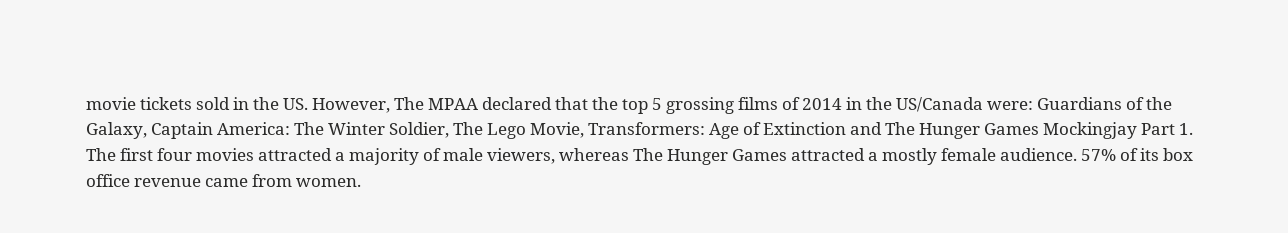movie tickets sold in the US. However, The MPAA declared that the top 5 grossing films of 2014 in the US/Canada were: Guardians of the Galaxy, Captain America: The Winter Soldier, The Lego Movie, Transformers: Age of Extinction and The Hunger Games Mockingjay Part 1. The first four movies attracted a majority of male viewers, whereas The Hunger Games attracted a mostly female audience. 57% of its box office revenue came from women.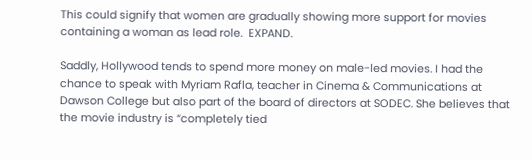This could signify that women are gradually showing more support for movies containing a woman as lead role.  EXPAND.

Saddly, Hollywood tends to spend more money on male-led movies. I had the chance to speak with Myriam Rafla, teacher in Cinema & Communications at Dawson College but also part of the board of directors at SODEC. She believes that the movie industry is “completely tied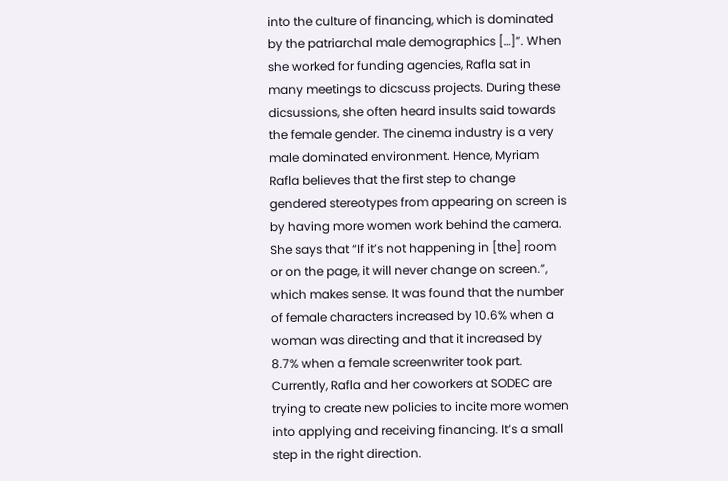into the culture of financing, which is dominated by the patriarchal male demographics […]”. When she worked for funding agencies, Rafla sat in many meetings to dicscuss projects. During these dicsussions, she often heard insults said towards the female gender. The cinema industry is a very male dominated environment. Hence, Myriam Rafla believes that the first step to change gendered stereotypes from appearing on screen is by having more women work behind the camera. She says that “If it’s not happening in [the] room or on the page, it will never change on screen.”, which makes sense. It was found that the number of female characters increased by 10.6% when a woman was directing and that it increased by 8.7% when a female screenwriter took part. Currently, Rafla and her coworkers at SODEC are trying to create new policies to incite more women into applying and receiving financing. It’s a small step in the right direction.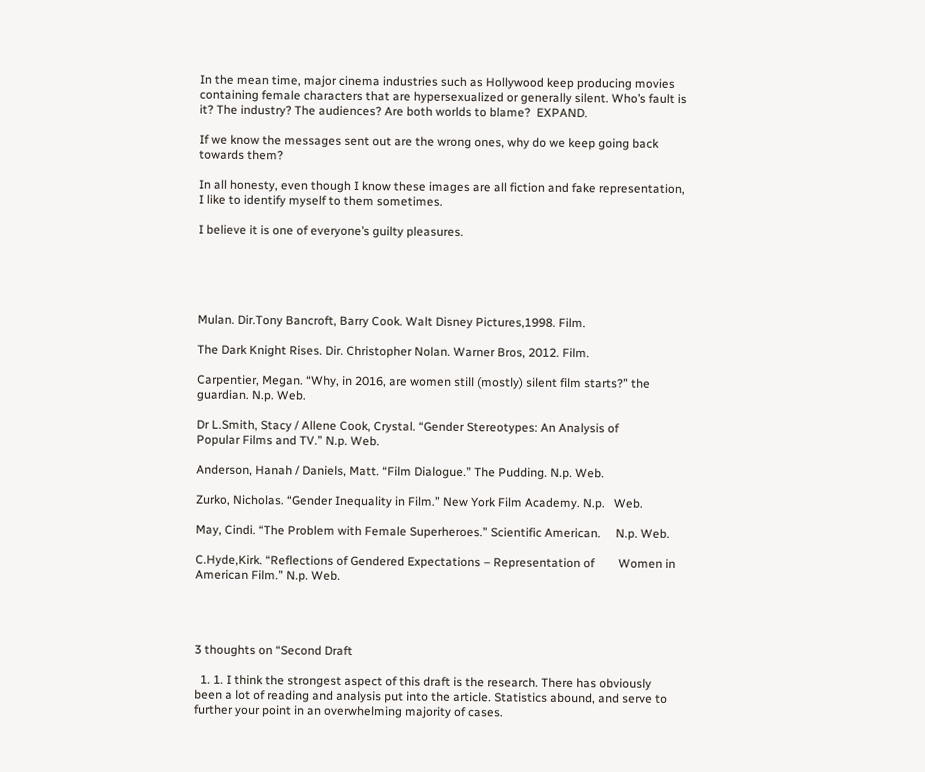In the mean time, major cinema industries such as Hollywood keep producing movies containing female characters that are hypersexualized or generally silent. Who’s fault is it? The industry? The audiences? Are both worlds to blame?  EXPAND.

If we know the messages sent out are the wrong ones, why do we keep going back towards them?

In all honesty, even though I know these images are all fiction and fake representation, I like to identify myself to them sometimes.

I believe it is one of everyone’s guilty pleasures.





Mulan. Dir.Tony Bancroft, Barry Cook. Walt Disney Pictures,1998. Film.

The Dark Knight Rises. Dir. Christopher Nolan. Warner Bros, 2012. Film.

Carpentier, Megan. “Why, in 2016, are women still (mostly) silent film starts?” the guardian. N.p. Web.

Dr L.Smith, Stacy / Allene Cook, Crystal. “Gender Stereotypes: An Analysis of            Popular Films and TV.” N.p. Web.

Anderson, Hanah / Daniels, Matt. “Film Dialogue.” The Pudding. N.p. Web.

Zurko, Nicholas. “Gender Inequality in Film.” New York Film Academy. N.p.   Web.

May, Cindi. “The Problem with Female Superheroes.” Scientific American.     N.p. Web.

C.Hyde,Kirk. “Reflections of Gendered Expectations – Representation of        Women in American Film.” N.p. Web.




3 thoughts on “Second Draft

  1. 1. I think the strongest aspect of this draft is the research. There has obviously been a lot of reading and analysis put into the article. Statistics abound, and serve to further your point in an overwhelming majority of cases.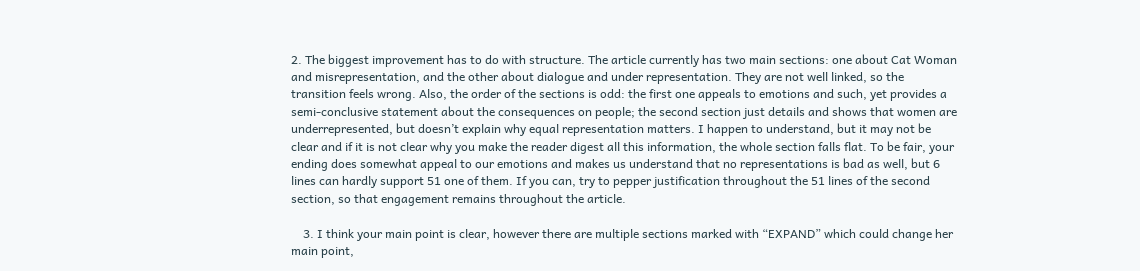2. The biggest improvement has to do with structure. The article currently has two main sections: one about Cat Woman and misrepresentation, and the other about dialogue and under representation. They are not well linked, so the transition feels wrong. Also, the order of the sections is odd: the first one appeals to emotions and such, yet provides a semi-conclusive statement about the consequences on people; the second section just details and shows that women are underrepresented, but doesn’t explain why equal representation matters. I happen to understand, but it may not be clear and if it is not clear why you make the reader digest all this information, the whole section falls flat. To be fair, your ending does somewhat appeal to our emotions and makes us understand that no representations is bad as well, but 6 lines can hardly support 51 one of them. If you can, try to pepper justification throughout the 51 lines of the second section, so that engagement remains throughout the article.

    3. I think your main point is clear, however there are multiple sections marked with “EXPAND” which could change her main point,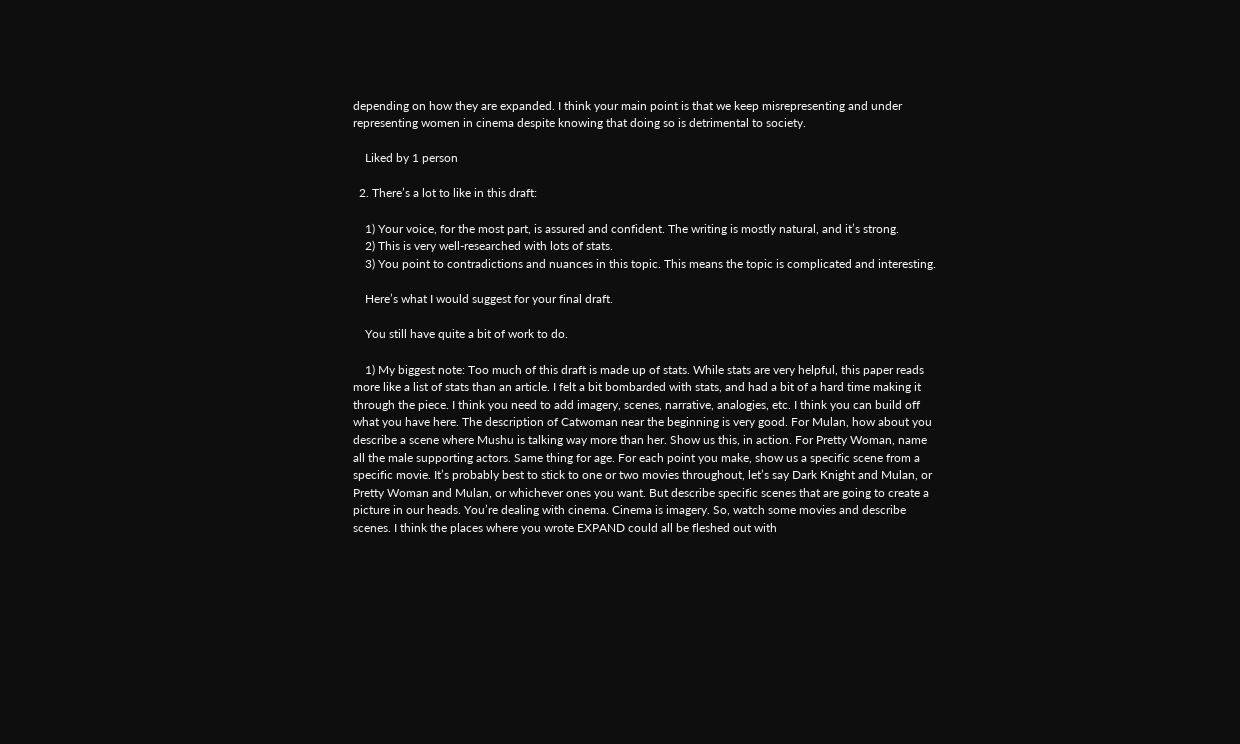depending on how they are expanded. I think your main point is that we keep misrepresenting and under representing women in cinema despite knowing that doing so is detrimental to society.

    Liked by 1 person

  2. There’s a lot to like in this draft:

    1) Your voice, for the most part, is assured and confident. The writing is mostly natural, and it’s strong.
    2) This is very well-researched with lots of stats.
    3) You point to contradictions and nuances in this topic. This means the topic is complicated and interesting.

    Here’s what I would suggest for your final draft.

    You still have quite a bit of work to do.

    1) My biggest note: Too much of this draft is made up of stats. While stats are very helpful, this paper reads more like a list of stats than an article. I felt a bit bombarded with stats, and had a bit of a hard time making it through the piece. I think you need to add imagery, scenes, narrative, analogies, etc. I think you can build off what you have here. The description of Catwoman near the beginning is very good. For Mulan, how about you describe a scene where Mushu is talking way more than her. Show us this, in action. For Pretty Woman, name all the male supporting actors. Same thing for age. For each point you make, show us a specific scene from a specific movie. It’s probably best to stick to one or two movies throughout, let’s say Dark Knight and Mulan, or Pretty Woman and Mulan, or whichever ones you want. But describe specific scenes that are going to create a picture in our heads. You’re dealing with cinema. Cinema is imagery. So, watch some movies and describe scenes. I think the places where you wrote EXPAND could all be fleshed out with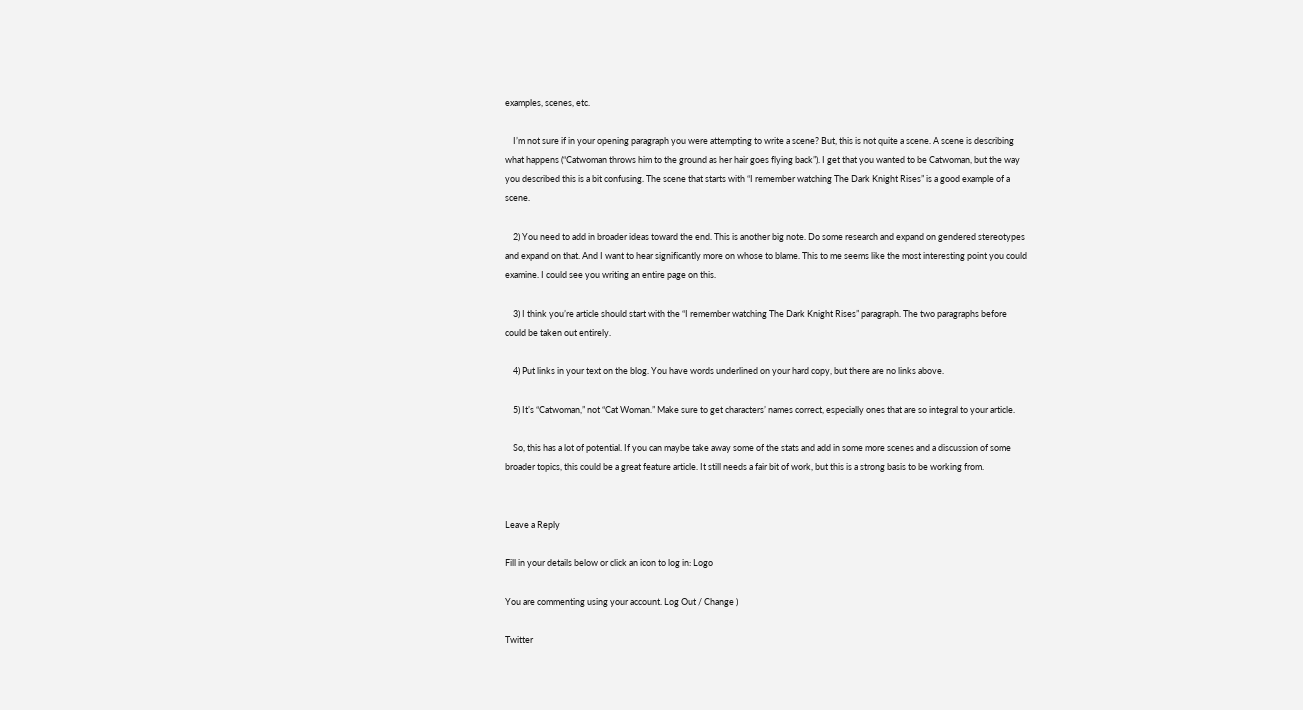examples, scenes, etc.

    I’m not sure if in your opening paragraph you were attempting to write a scene? But, this is not quite a scene. A scene is describing what happens (“Catwoman throws him to the ground as her hair goes flying back”). I get that you wanted to be Catwoman, but the way you described this is a bit confusing. The scene that starts with “I remember watching The Dark Knight Rises” is a good example of a scene.

    2) You need to add in broader ideas toward the end. This is another big note. Do some research and expand on gendered stereotypes and expand on that. And I want to hear significantly more on whose to blame. This to me seems like the most interesting point you could examine. I could see you writing an entire page on this.

    3) I think you’re article should start with the “I remember watching The Dark Knight Rises” paragraph. The two paragraphs before could be taken out entirely.

    4) Put links in your text on the blog. You have words underlined on your hard copy, but there are no links above.

    5) It’s “Catwoman,” not “Cat Woman.” Make sure to get characters’ names correct, especially ones that are so integral to your article.

    So, this has a lot of potential. If you can maybe take away some of the stats and add in some more scenes and a discussion of some broader topics, this could be a great feature article. It still needs a fair bit of work, but this is a strong basis to be working from.


Leave a Reply

Fill in your details below or click an icon to log in: Logo

You are commenting using your account. Log Out / Change )

Twitter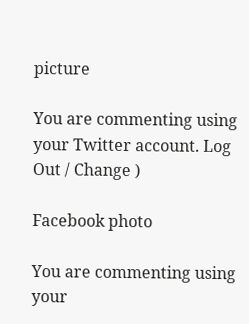picture

You are commenting using your Twitter account. Log Out / Change )

Facebook photo

You are commenting using your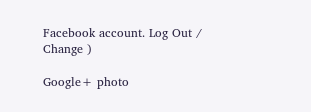Facebook account. Log Out / Change )

Google+ photo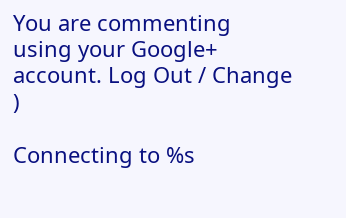You are commenting using your Google+ account. Log Out / Change )

Connecting to %s